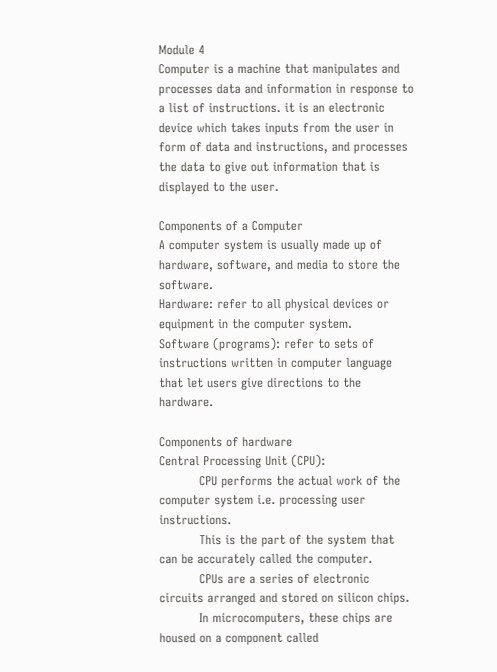Module 4
Computer is a machine that manipulates and processes data and information in response to a list of instructions. it is an electronic device which takes inputs from the user in form of data and instructions, and processes the data to give out information that is displayed to the user.

Components of a Computer
A computer system is usually made up of hardware, software, and media to store the software.
Hardware: refer to all physical devices or equipment in the computer system.
Software (programs): refer to sets of instructions written in computer language that let users give directions to the hardware.

Components of hardware
Central Processing Unit (CPU):
          CPU performs the actual work of the computer system i.e. processing user instructions.
          This is the part of the system that can be accurately called the computer.
          CPUs are a series of electronic circuits arranged and stored on silicon chips.
          In microcomputers, these chips are housed on a component called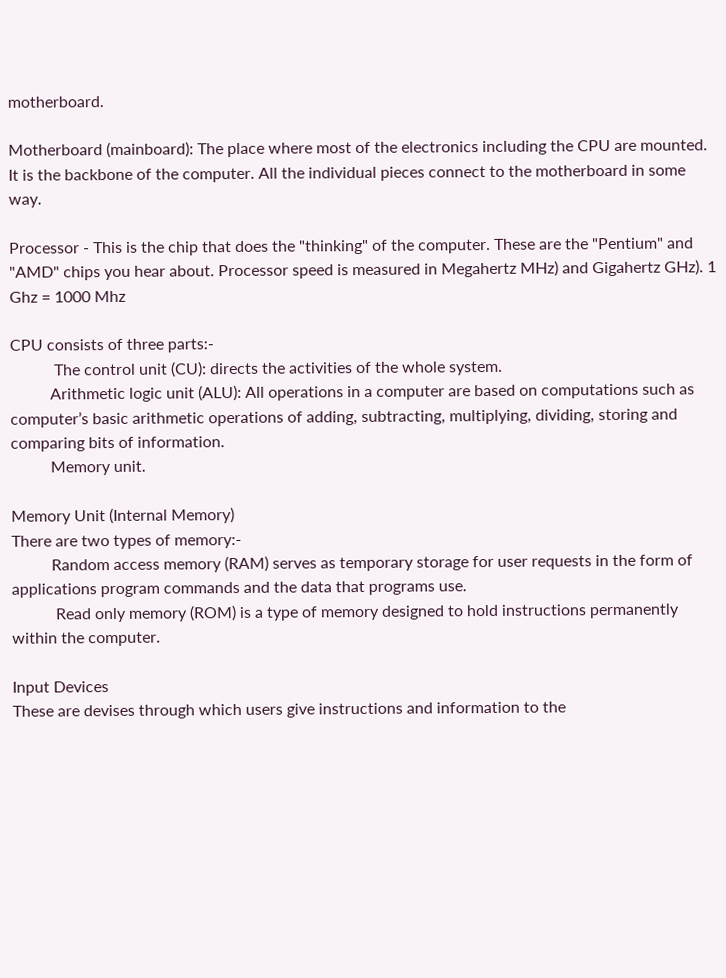motherboard.

Motherboard (mainboard): The place where most of the electronics including the CPU are mounted. It is the backbone of the computer. All the individual pieces connect to the motherboard in some way.

Processor - This is the chip that does the "thinking" of the computer. These are the "Pentium" and "AMD" chips you hear about. Processor speed is measured in Megahertz MHz) and Gigahertz GHz). 1 Ghz = 1000 Mhz

CPU consists of three parts:-
           The control unit (CU): directs the activities of the whole system.
          Arithmetic logic unit (ALU): All operations in a computer are based on computations such as computer’s basic arithmetic operations of adding, subtracting, multiplying, dividing, storing and comparing bits of information.
          Memory unit.

Memory Unit (Internal Memory)
There are two types of memory:-
          Random access memory (RAM) serves as temporary storage for user requests in the form of applications program commands and the data that programs use.
           Read only memory (ROM) is a type of memory designed to hold instructions permanently within the computer.

Input Devices
These are devises through which users give instructions and information to the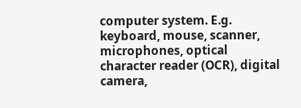computer system. E.g. keyboard, mouse, scanner, microphones, optical character reader (OCR), digital camera,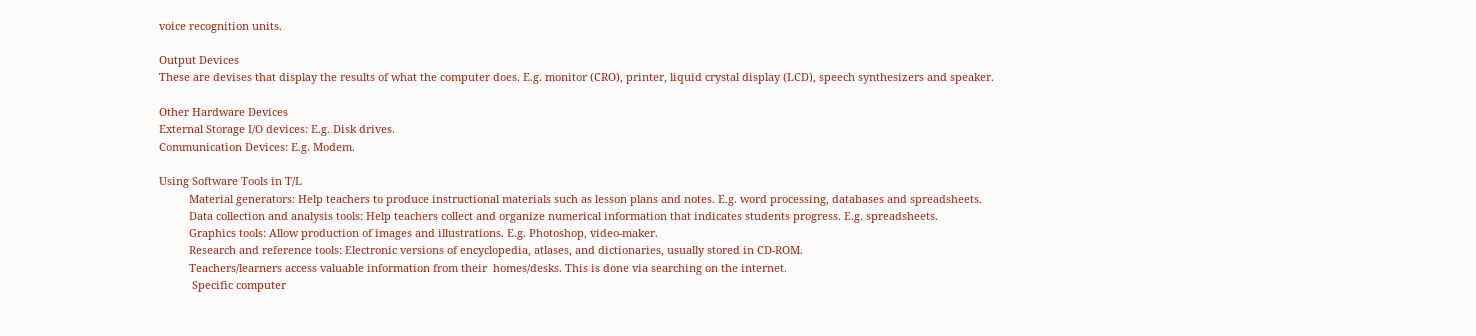voice recognition units.

Output Devices
These are devises that display the results of what the computer does. E.g. monitor (CRO), printer, liquid crystal display (LCD), speech synthesizers and speaker.

Other Hardware Devices
External Storage I/O devices: E.g. Disk drives.
Communication Devices: E.g. Modem.

Using Software Tools in T/L
          Material generators: Help teachers to produce instructional materials such as lesson plans and notes. E.g. word processing, databases and spreadsheets.
          Data collection and analysis tools: Help teachers collect and organize numerical information that indicates students progress. E.g. spreadsheets.
          Graphics tools: Allow production of images and illustrations. E.g. Photoshop, video-maker.
          Research and reference tools: Electronic versions of encyclopedia, atlases, and dictionaries, usually stored in CD-ROM.
          Teachers/learners access valuable information from their  homes/desks. This is done via searching on the internet.
           Specific computer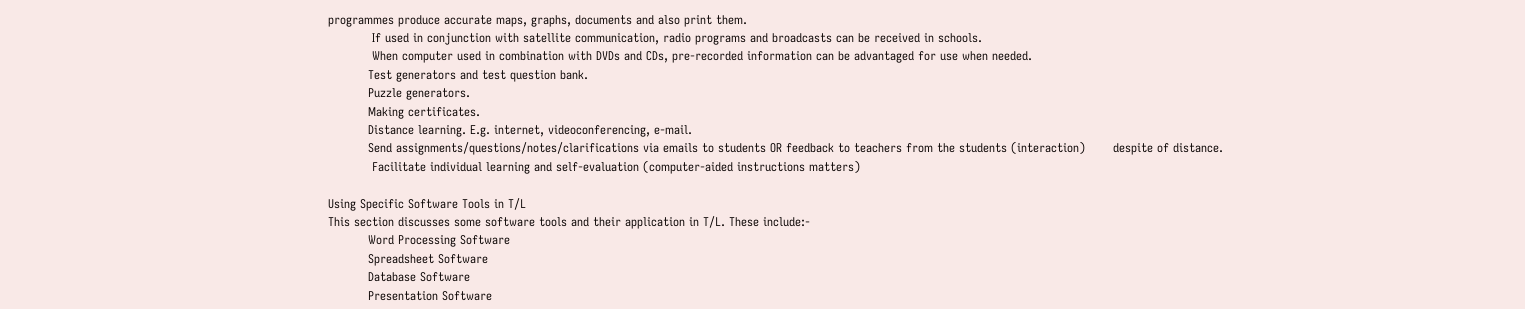programmes produce accurate maps, graphs, documents and also print them.
           If used in conjunction with satellite communication, radio programs and broadcasts can be received in schools.
           When computer used in combination with DVDs and CDs, pre-recorded information can be advantaged for use when needed.
          Test generators and test question bank.
          Puzzle generators.
          Making certificates.
          Distance learning. E.g. internet, videoconferencing, e-mail.
          Send assignments/questions/notes/clarifications via emails to students OR feedback to teachers from the students (interaction)       despite of distance.
           Facilitate individual learning and self-evaluation (computer-aided instructions matters)

Using Specific Software Tools in T/L
This section discusses some software tools and their application in T/L. These include:-
          Word Processing Software
          Spreadsheet Software
          Database Software
          Presentation Software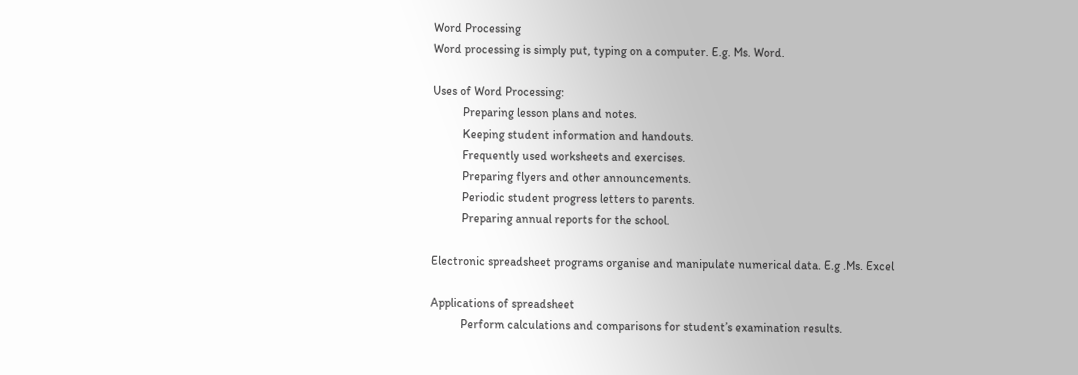Word Processing
Word processing is simply put, typing on a computer. E.g. Ms. Word.

Uses of Word Processing:
          Preparing lesson plans and notes.
          Keeping student information and handouts.
          Frequently used worksheets and exercises.
          Preparing flyers and other announcements.
          Periodic student progress letters to parents.
          Preparing annual reports for the school.

Electronic spreadsheet programs organise and manipulate numerical data. E.g .Ms. Excel

Applications of spreadsheet
          Perform calculations and comparisons for student’s examination results.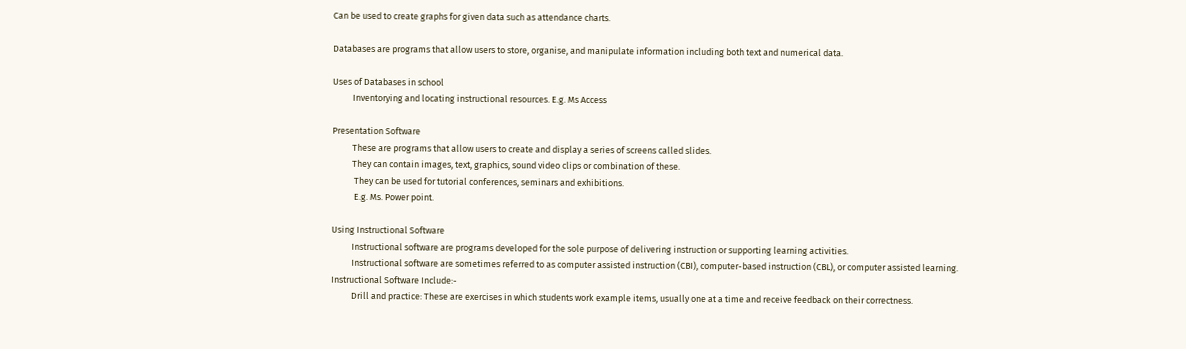Can be used to create graphs for given data such as attendance charts.

Databases are programs that allow users to store, organise, and manipulate information including both text and numerical data.

Uses of Databases in school
          Inventorying and locating instructional resources. E.g. Ms Access

Presentation Software
          These are programs that allow users to create and display a series of screens called slides.
          They can contain images, text, graphics, sound video clips or combination of these.
           They can be used for tutorial conferences, seminars and exhibitions.
           E.g. Ms. Power point.

Using Instructional Software
          Instructional software are programs developed for the sole purpose of delivering instruction or supporting learning activities.
          Instructional software are sometimes referred to as computer assisted instruction (CBI), computer-based instruction (CBL), or computer assisted learning.
Instructional Software Include:-
          Drill and practice: These are exercises in which students work example items, usually one at a time and receive feedback on their correctness.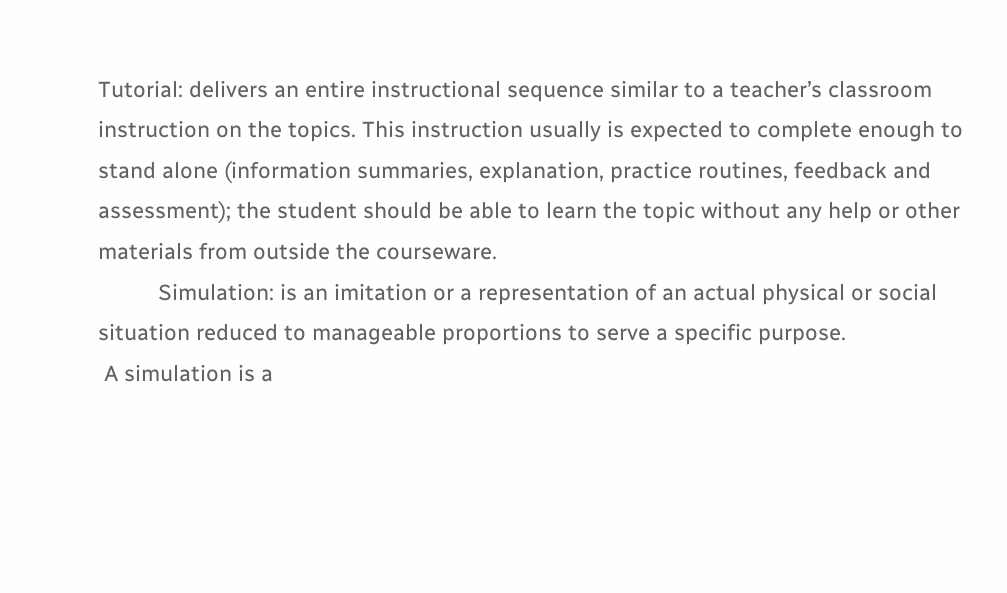Tutorial: delivers an entire instructional sequence similar to a teacher’s classroom instruction on the topics. This instruction usually is expected to complete enough to stand alone (information summaries, explanation, practice routines, feedback and assessment); the student should be able to learn the topic without any help or other materials from outside the courseware.
          Simulation: is an imitation or a representation of an actual physical or social situation reduced to manageable proportions to serve a specific purpose.
 A simulation is a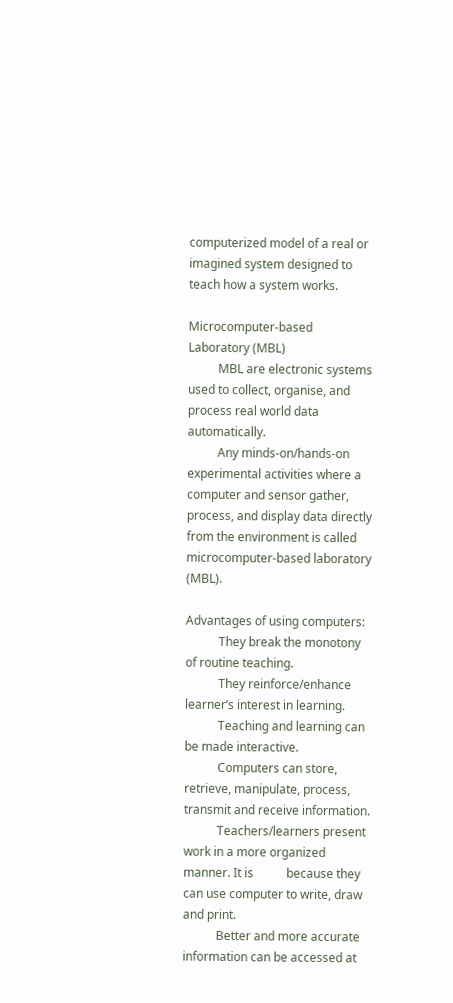computerized model of a real or imagined system designed to teach how a system works.

Microcomputer-based Laboratory (MBL)
          MBL are electronic systems used to collect, organise, and process real world data automatically.
          Any minds-on/hands-on experimental activities where a computer and sensor gather, process, and display data directly from the environment is called microcomputer-based laboratory (MBL).

Advantages of using computers:
           They break the monotony of routine teaching.
           They reinforce/enhance learner’s interest in learning.
           Teaching and learning can be made interactive.
           Computers can store, retrieve, manipulate, process, transmit and receive information.
           Teachers/learners present work in a more organized manner. It is           because they can use computer to write, draw and print.
           Better and more accurate information can be accessed at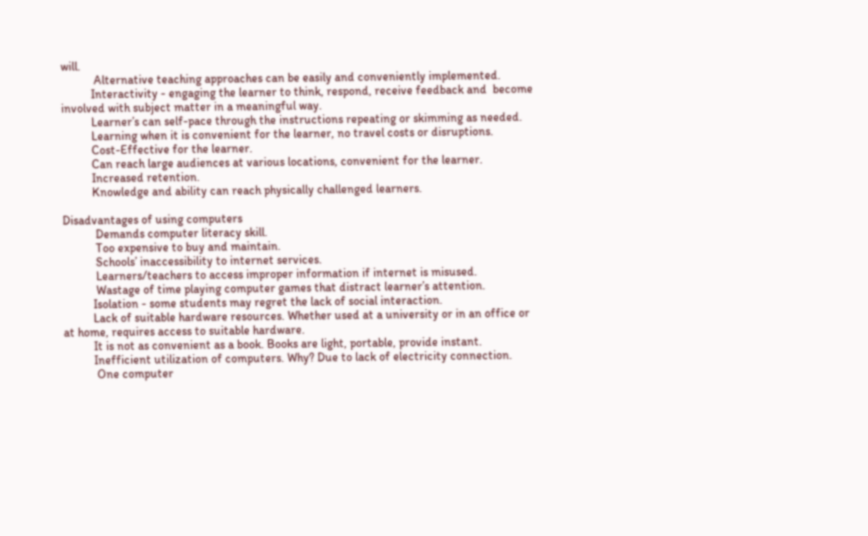will.
           Alternative teaching approaches can be easily and conveniently implemented.
          Interactivity - engaging the learner to think, respond, receive feedback and  become involved with subject matter in a meaningful way.
          Learner’s can self-pace through the instructions repeating or skimming as needed.
          Learning when it is convenient for the learner, no travel costs or disruptions.
          Cost-Effective for the learner.
          Can reach large audiences at various locations, convenient for the learner.
          Increased retention.
          Knowledge and ability can reach physically challenged learners.

Disadvantages of using computers
           Demands computer literacy skill.
           Too expensive to buy and maintain.
           Schools’ inaccessibility to internet services.
           Learners/teachers to access improper information if internet is misused.
           Wastage of time playing computer games that distract learner’s attention.
          Isolation - some students may regret the lack of social interaction.
          Lack of suitable hardware resources. Whether used at a university or in an office or at home, requires access to suitable hardware.
          It is not as convenient as a book. Books are light, portable, provide instant.
          Inefficient utilization of computers. Why? Due to lack of electricity connection.
           One computer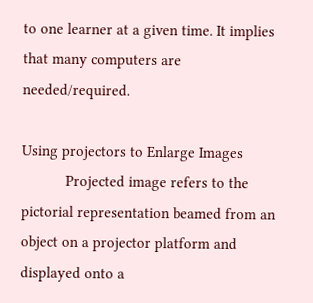to one learner at a given time. It implies that many computers are needed/required.

Using projectors to Enlarge Images
           Projected image refers to the pictorial representation beamed from an object on a projector platform and displayed onto a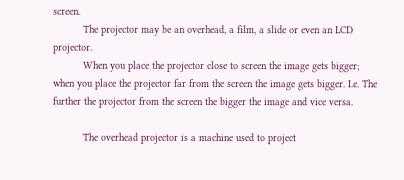screen.
          The projector may be an overhead, a film, a slide or even an LCD projector.
          When you place the projector close to screen the image gets bigger; when you place the projector far from the screen the image gets bigger. I.e. The further the projector from the screen the bigger the image and vice versa.

          The overhead projector is a machine used to project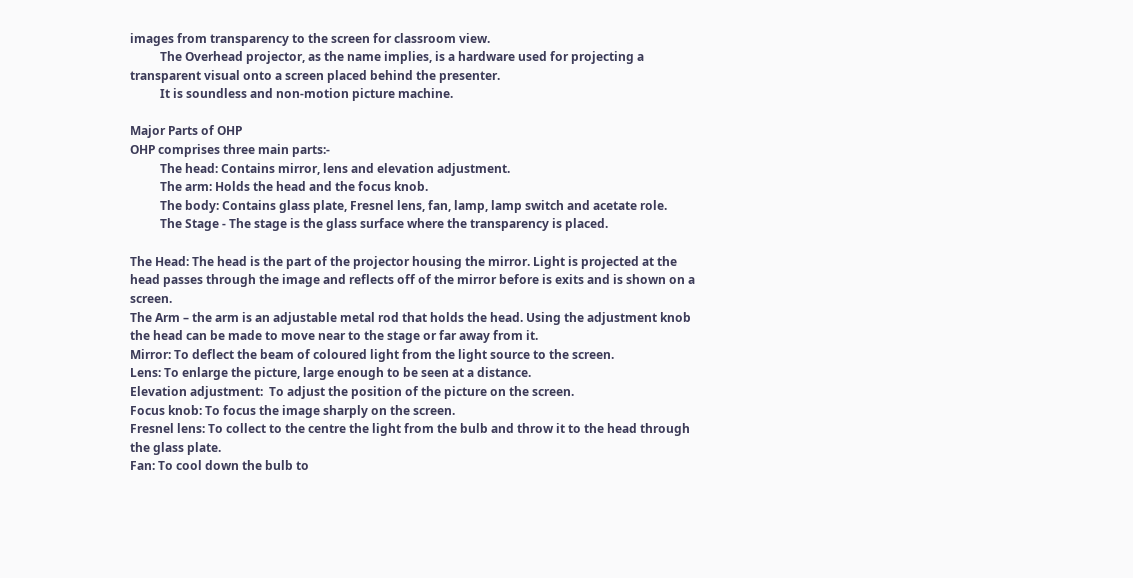images from transparency to the screen for classroom view.
          The Overhead projector, as the name implies, is a hardware used for projecting a transparent visual onto a screen placed behind the presenter.
          It is soundless and non-motion picture machine.

Major Parts of OHP
OHP comprises three main parts:-
          The head: Contains mirror, lens and elevation adjustment.
          The arm: Holds the head and the focus knob.
          The body: Contains glass plate, Fresnel lens, fan, lamp, lamp switch and acetate role.
          The Stage - The stage is the glass surface where the transparency is placed.

The Head: The head is the part of the projector housing the mirror. Light is projected at the head passes through the image and reflects off of the mirror before is exits and is shown on a screen.
The Arm – the arm is an adjustable metal rod that holds the head. Using the adjustment knob the head can be made to move near to the stage or far away from it.
Mirror: To deflect the beam of coloured light from the light source to the screen.
Lens: To enlarge the picture, large enough to be seen at a distance.
Elevation adjustment:  To adjust the position of the picture on the screen.
Focus knob: To focus the image sharply on the screen.
Fresnel lens: To collect to the centre the light from the bulb and throw it to the head through the glass plate.
Fan: To cool down the bulb to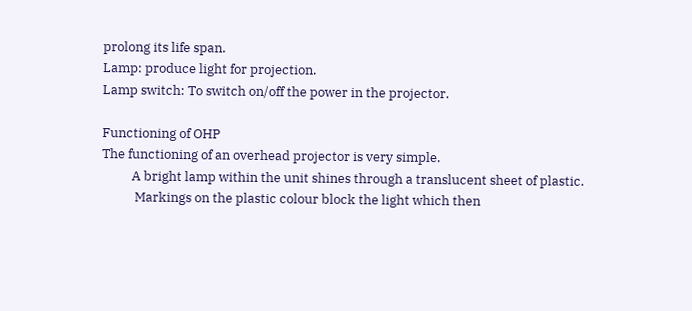prolong its life span.
Lamp: produce light for projection.
Lamp switch: To switch on/off the power in the projector.

Functioning of OHP
The functioning of an overhead projector is very simple.
          A bright lamp within the unit shines through a translucent sheet of plastic.
           Markings on the plastic colour block the light which then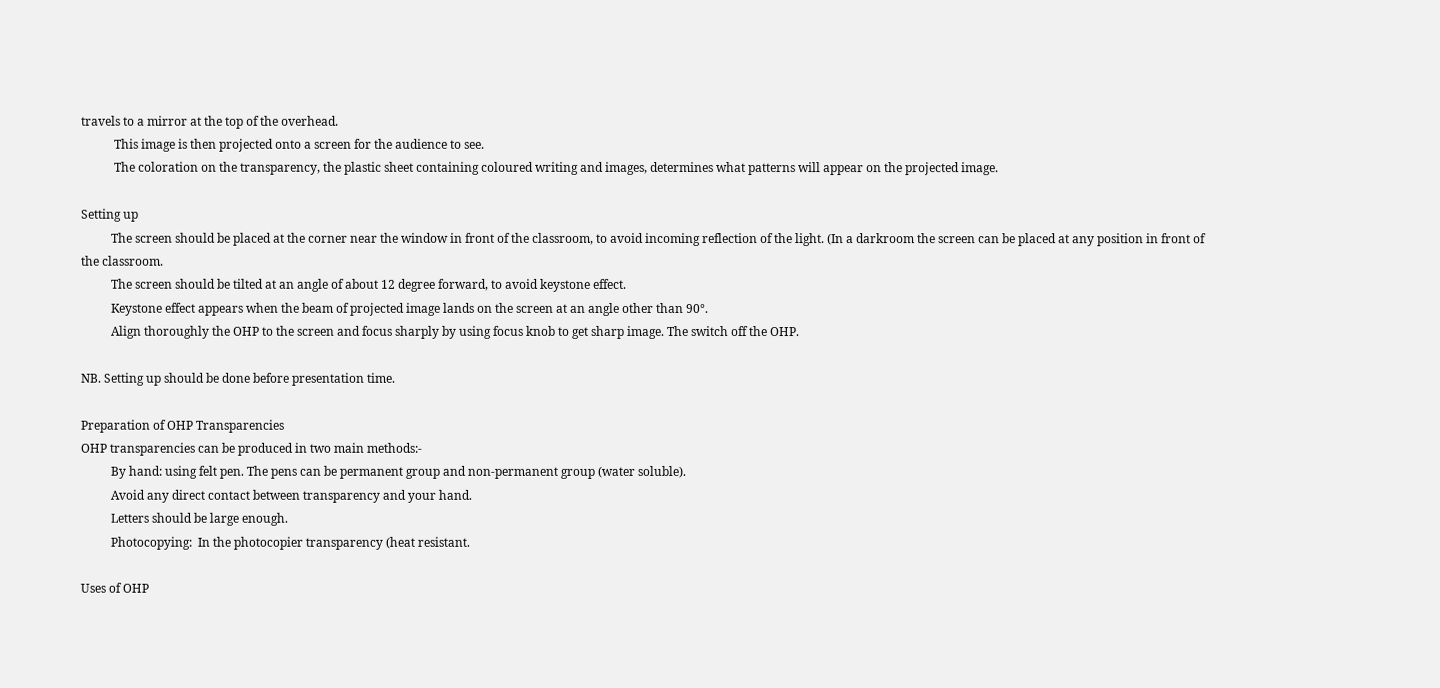travels to a mirror at the top of the overhead.
           This image is then projected onto a screen for the audience to see.
           The coloration on the transparency, the plastic sheet containing coloured writing and images, determines what patterns will appear on the projected image.

Setting up
          The screen should be placed at the corner near the window in front of the classroom, to avoid incoming reflection of the light. (In a darkroom the screen can be placed at any position in front of the classroom.
          The screen should be tilted at an angle of about 12 degree forward, to avoid keystone effect.
          Keystone effect appears when the beam of projected image lands on the screen at an angle other than 90°.
          Align thoroughly the OHP to the screen and focus sharply by using focus knob to get sharp image. The switch off the OHP.

NB. Setting up should be done before presentation time.

Preparation of OHP Transparencies
OHP transparencies can be produced in two main methods:-
          By hand: using felt pen. The pens can be permanent group and non-permanent group (water soluble).
          Avoid any direct contact between transparency and your hand.
          Letters should be large enough.
          Photocopying:  In the photocopier transparency (heat resistant.

Uses of OHP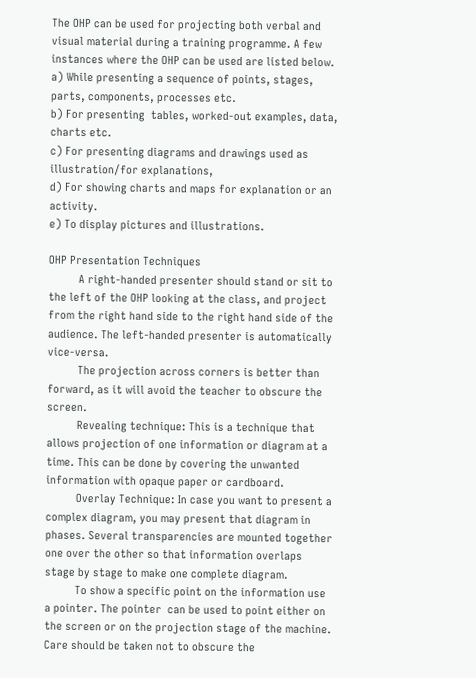The OHP can be used for projecting both verbal and visual material during a training programme. A few instances where the OHP can be used are listed below.
a) While presenting a sequence of points, stages, parts, components, processes etc.
b) For presenting  tables, worked-out examples, data, charts etc.
c) For presenting diagrams and drawings used as illustration/for explanations,
d) For showing charts and maps for explanation or an activity.
e) To display pictures and illustrations.

OHP Presentation Techniques
          A right-handed presenter should stand or sit to the left of the OHP looking at the class, and project from the right hand side to the right hand side of the audience. The left-handed presenter is automatically vice-versa.
          The projection across corners is better than forward, as it will avoid the teacher to obscure the screen.
          Revealing technique: This is a technique that allows projection of one information or diagram at a time. This can be done by covering the unwanted information with opaque paper or cardboard.
          Overlay Technique: In case you want to present a complex diagram, you may present that diagram in phases. Several transparencies are mounted together one over the other so that information overlaps stage by stage to make one complete diagram.
          To show a specific point on the information use a pointer. The pointer  can be used to point either on the screen or on the projection stage of the machine. Care should be taken not to obscure the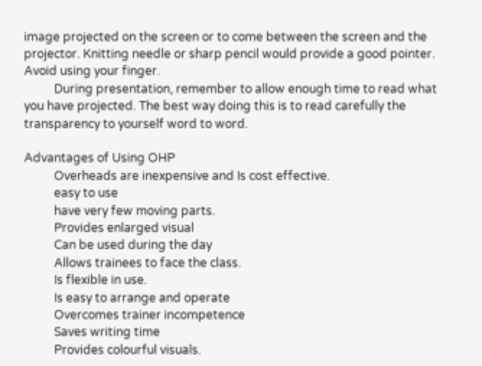image projected on the screen or to come between the screen and the projector. Knitting needle or sharp pencil would provide a good pointer. Avoid using your finger.
          During presentation, remember to allow enough time to read what you have projected. The best way doing this is to read carefully the transparency to yourself word to word.

Advantages of Using OHP
          Overheads are inexpensive and Is cost effective.
          easy to use
          have very few moving parts.
          Provides enlarged visual
          Can be used during the day
          Allows trainees to face the class.
          Is flexible in use.
          Is easy to arrange and operate
          Overcomes trainer incompetence
          Saves writing time
          Provides colourful visuals.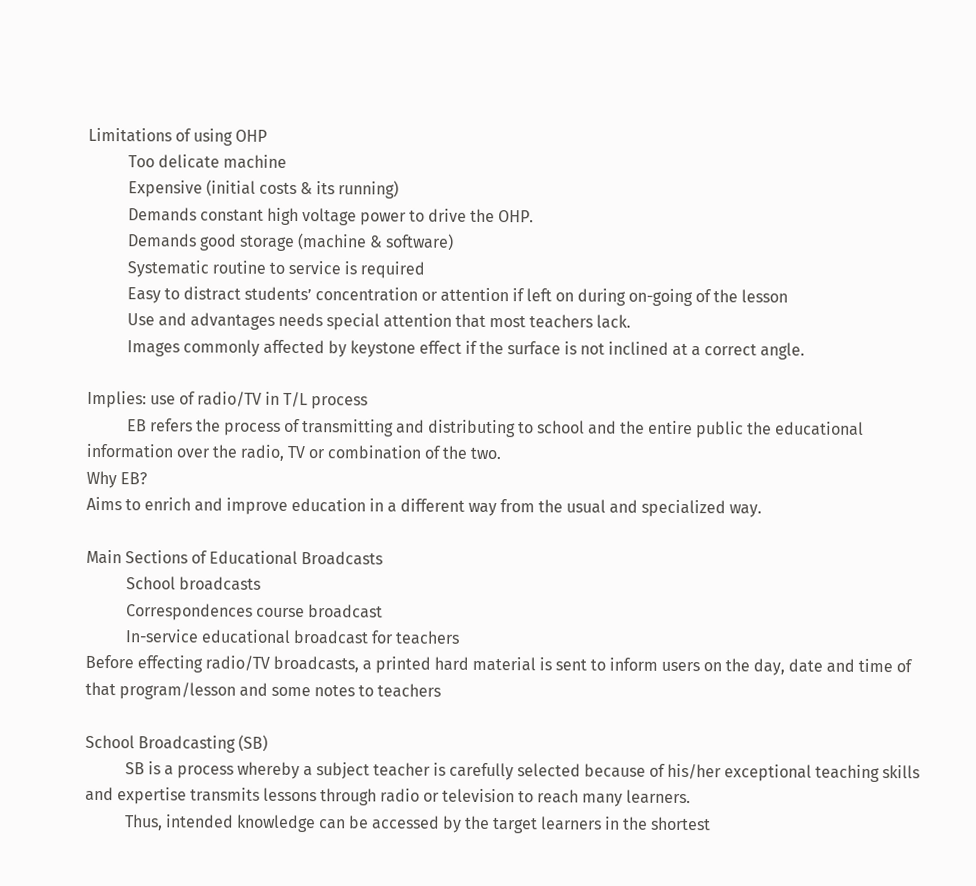Limitations of using OHP
          Too delicate machine
          Expensive (initial costs & its running)
          Demands constant high voltage power to drive the OHP.
          Demands good storage (machine & software)
          Systematic routine to service is required
          Easy to distract students’ concentration or attention if left on during on-going of the lesson
          Use and advantages needs special attention that most teachers lack.
          Images commonly affected by keystone effect if the surface is not inclined at a correct angle.

Implies: use of radio/TV in T/L process
          EB refers the process of transmitting and distributing to school and the entire public the educational information over the radio, TV or combination of the two.
Why EB?
Aims to enrich and improve education in a different way from the usual and specialized way.

Main Sections of Educational Broadcasts
          School broadcasts
          Correspondences course broadcast
          In-service educational broadcast for teachers
Before effecting radio/TV broadcasts, a printed hard material is sent to inform users on the day, date and time of that program/lesson and some notes to teachers

School Broadcasting (SB)
          SB is a process whereby a subject teacher is carefully selected because of his/her exceptional teaching skills and expertise transmits lessons through radio or television to reach many learners.
          Thus, intended knowledge can be accessed by the target learners in the shortest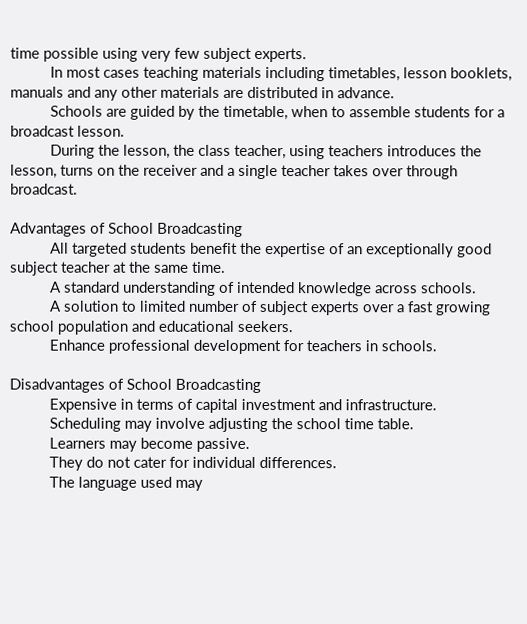time possible using very few subject experts.
          In most cases teaching materials including timetables, lesson booklets, manuals and any other materials are distributed in advance.
          Schools are guided by the timetable, when to assemble students for a broadcast lesson.
          During the lesson, the class teacher, using teachers introduces the lesson, turns on the receiver and a single teacher takes over through broadcast.

Advantages of School Broadcasting
          All targeted students benefit the expertise of an exceptionally good subject teacher at the same time.
          A standard understanding of intended knowledge across schools.
          A solution to limited number of subject experts over a fast growing school population and educational seekers.
          Enhance professional development for teachers in schools.

Disadvantages of School Broadcasting
          Expensive in terms of capital investment and infrastructure.
          Scheduling may involve adjusting the school time table.
          Learners may become passive.
          They do not cater for individual differences.
          The language used may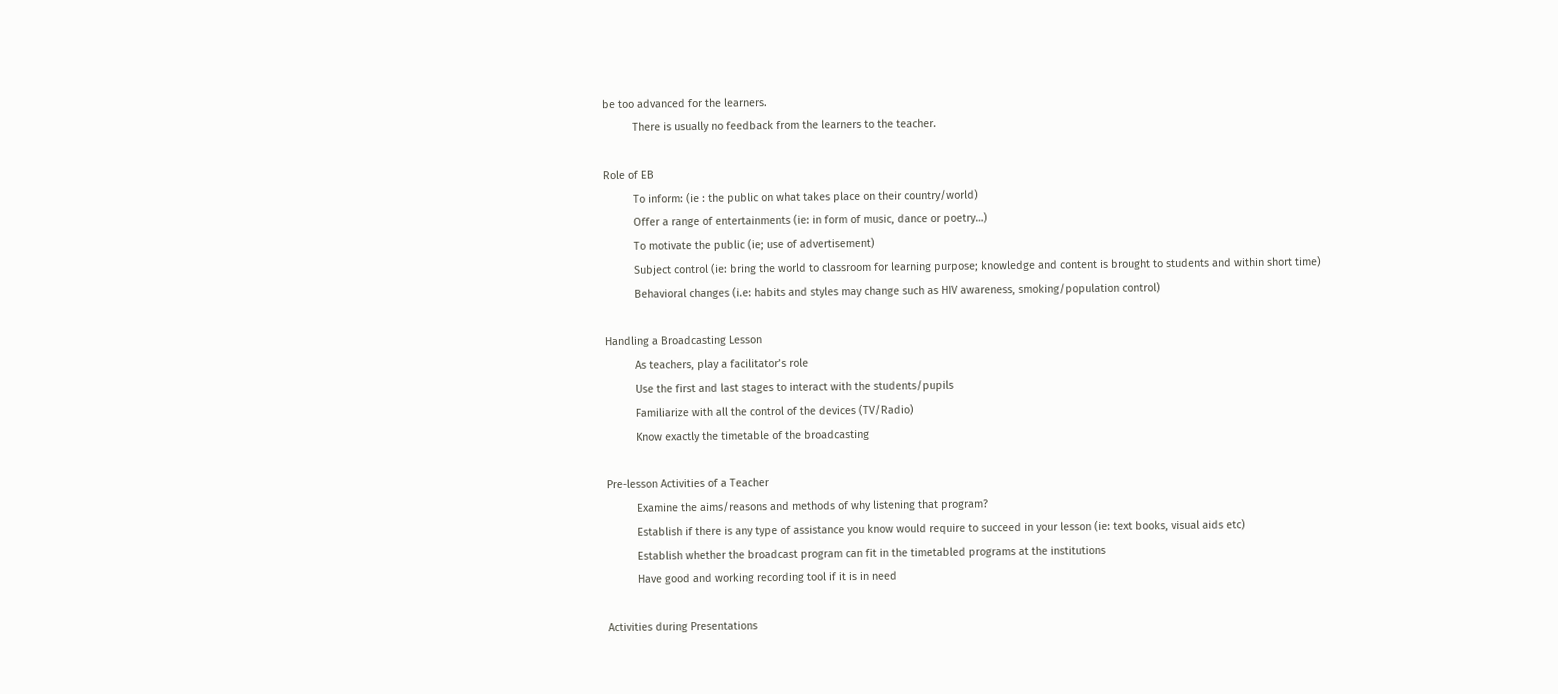be too advanced for the learners.
          There is usually no feedback from the learners to the teacher.

Role of EB
          To inform: (ie : the public on what takes place on their country/world)
          Offer a range of entertainments (ie: in form of music, dance or poetry…)
          To motivate the public (ie; use of advertisement)
          Subject control (ie: bring the world to classroom for learning purpose; knowledge and content is brought to students and within short time)
          Behavioral changes (i.e: habits and styles may change such as HIV awareness, smoking/population control)

Handling a Broadcasting Lesson
          As teachers, play a facilitator’s role
          Use the first and last stages to interact with the students/pupils
          Familiarize with all the control of the devices (TV/Radio)
          Know exactly the timetable of the broadcasting

Pre-lesson Activities of a Teacher
          Examine the aims/reasons and methods of why listening that program?
          Establish if there is any type of assistance you know would require to succeed in your lesson (ie: text books, visual aids etc)
          Establish whether the broadcast program can fit in the timetabled programs at the institutions
          Have good and working recording tool if it is in need

Activities during Presentations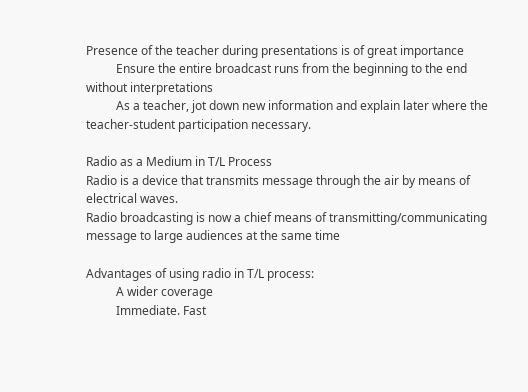Presence of the teacher during presentations is of great importance
          Ensure the entire broadcast runs from the beginning to the end without interpretations
          As a teacher, jot down new information and explain later where the teacher-student participation necessary.

Radio as a Medium in T/L Process
Radio is a device that transmits message through the air by means of electrical waves.
Radio broadcasting is now a chief means of transmitting/communicating message to large audiences at the same time

Advantages of using radio in T/L process:
          A wider coverage
          Immediate. Fast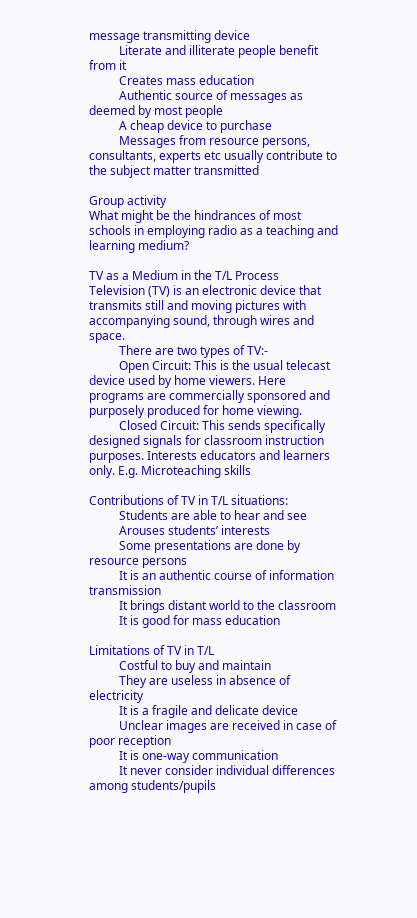message transmitting device
          Literate and illiterate people benefit from it
          Creates mass education
          Authentic source of messages as deemed by most people
          A cheap device to purchase
          Messages from resource persons, consultants, experts etc usually contribute to the subject matter transmitted

Group activity
What might be the hindrances of most schools in employing radio as a teaching and learning medium?

TV as a Medium in the T/L Process
Television (TV) is an electronic device that transmits still and moving pictures with accompanying sound, through wires and space.
          There are two types of TV:-
          Open Circuit: This is the usual telecast device used by home viewers. Here programs are commercially sponsored and purposely produced for home viewing.
          Closed Circuit: This sends specifically designed signals for classroom instruction purposes. Interests educators and learners only. E.g. Microteaching skills

Contributions of TV in T/L situations:
          Students are able to hear and see
          Arouses students’ interests
          Some presentations are done by resource persons
          It is an authentic course of information transmission
          It brings distant world to the classroom
          It is good for mass education

Limitations of TV in T/L
          Costful to buy and maintain
          They are useless in absence of electricity
          It is a fragile and delicate device
          Unclear images are received in case of poor reception
          It is one-way communication
          It never consider individual differences among students/pupils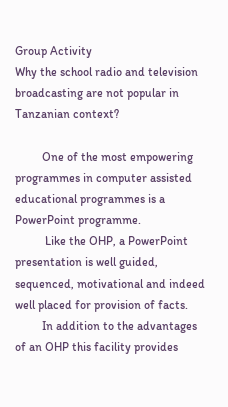Group Activity
Why the school radio and television broadcasting are not popular in Tanzanian context?

         One of the most empowering programmes in computer assisted educational programmes is a PowerPoint programme.
          Like the OHP, a PowerPoint presentation is well guided, sequenced, motivational and indeed well placed for provision of facts.
         In addition to the advantages of an OHP this facility provides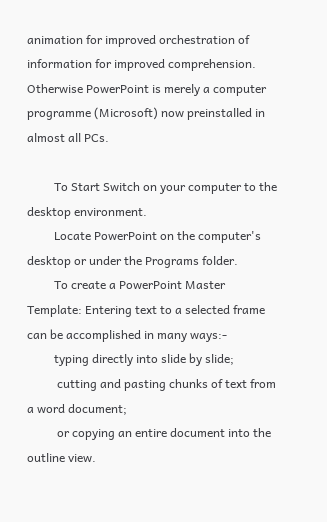animation for improved orchestration of information for improved comprehension. Otherwise PowerPoint is merely a computer programme (Microsoft) now preinstalled in almost all PCs.

         To Start Switch on your computer to the desktop environment.
         Locate PowerPoint on the computer's desktop or under the Programs folder.
         To create a PowerPoint Master Template: Entering text to a selected frame can be accomplished in many ways:-
         typing directly into slide by slide;
          cutting and pasting chunks of text from a word document;
          or copying an entire document into the outline view.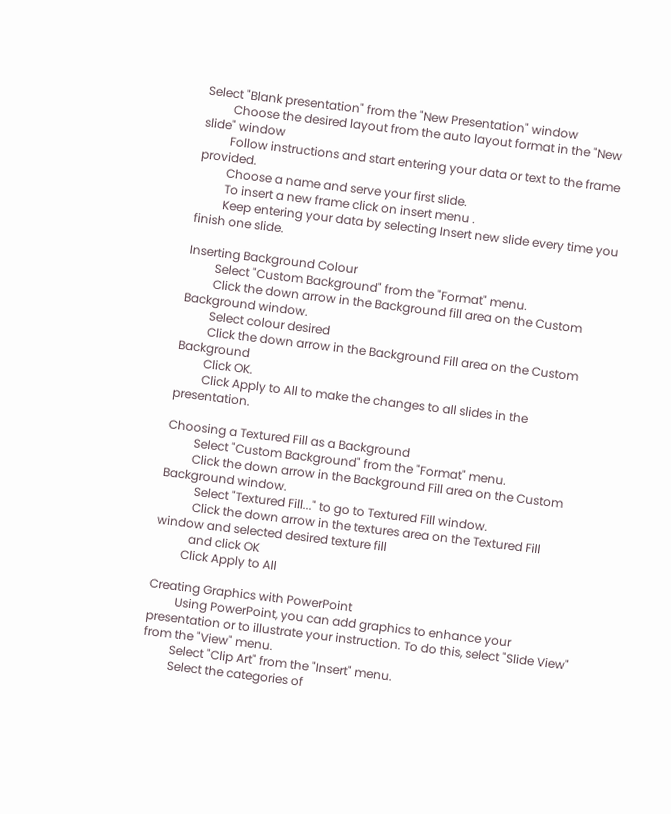Select "Blank presentation" from the "New Presentation" window
         Choose the desired layout from the auto layout format in the "New slide" window
         Follow instructions and start entering your data or text to the frame provided.
         Choose a name and serve your first slide.
         To insert a new frame click on insert menu .
         Keep entering your data by selecting Insert new slide every time you finish one slide.

Inserting Background Colour
         Select "Custom Background" from the "Format" menu.
         Click the down arrow in the Background fill area on the Custom Background window.
         Select colour desired
         Click the down arrow in the Background Fill area on the Custom Background
         Click OK.
         Click Apply to All to make the changes to all slides in the presentation.

Choosing a Textured Fill as a Background
         Select "Custom Background" from the "Format" menu.
         Click the down arrow in the Background Fill area on the Custom Background window.
           Select "Textured Fill..." to go to Textured Fill window.
           Click the down arrow in the textures area on the Textured Fill window and selected desired texture fill
           and click OK
         Click Apply to All

Creating Graphics with PowerPoint
         Using PowerPoint, you can add graphics to enhance your presentation or to illustrate your instruction. To do this, select "Slide View" from the "View" menu.
         Select "Clip Art" from the "Insert" menu.
         Select the categories of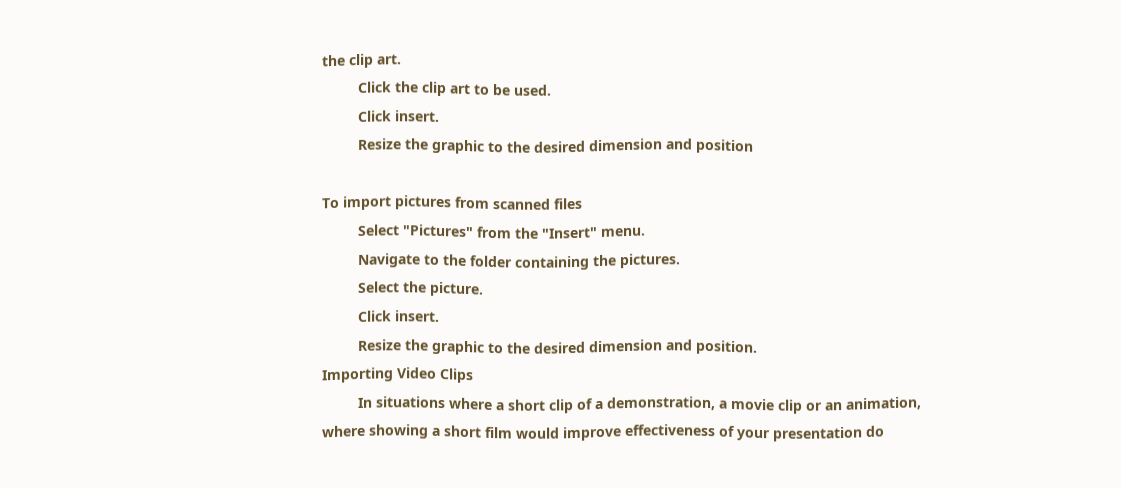the clip art.
         Click the clip art to be used.
         Click insert.
         Resize the graphic to the desired dimension and position

To import pictures from scanned files
         Select "Pictures" from the "Insert" menu.
         Navigate to the folder containing the pictures.
         Select the picture.
         Click insert.
         Resize the graphic to the desired dimension and position.
Importing Video Clips
         In situations where a short clip of a demonstration, a movie clip or an animation, where showing a short film would improve effectiveness of your presentation do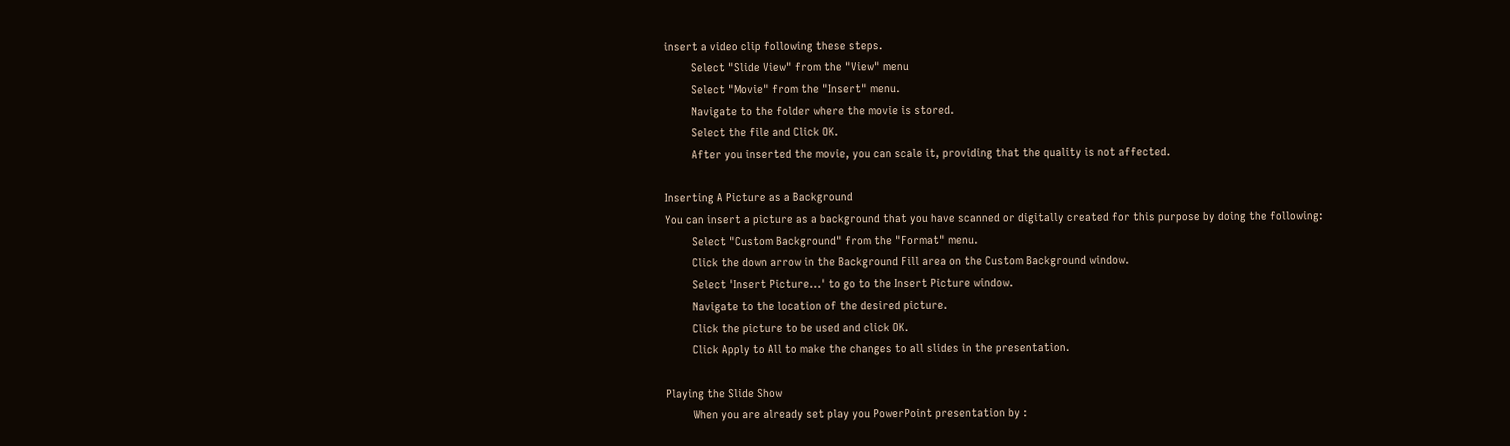insert a video clip following these steps.
         Select "Slide View" from the "View" menu
         Select "Movie" from the "Insert" menu.
         Navigate to the folder where the movie is stored.
         Select the file and Click OK.
         After you inserted the movie, you can scale it, providing that the quality is not affected.

Inserting A Picture as a Background
You can insert a picture as a background that you have scanned or digitally created for this purpose by doing the following:
         Select "Custom Background" from the "Format" menu.
         Click the down arrow in the Background Fill area on the Custom Background window.
         Select 'Insert Picture...' to go to the Insert Picture window.
         Navigate to the location of the desired picture.
         Click the picture to be used and click OK.
         Click Apply to All to make the changes to all slides in the presentation.

Playing the Slide Show
         When you are already set play you PowerPoint presentation by :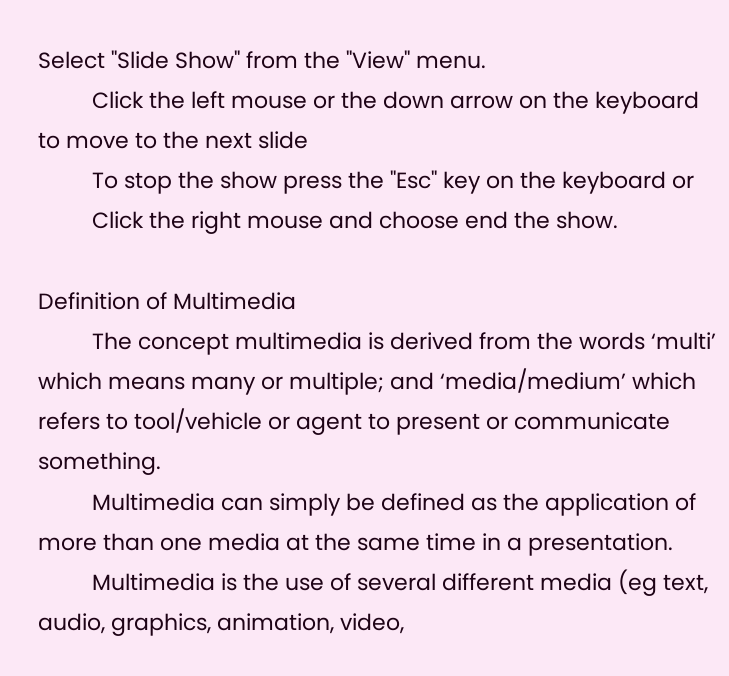Select "Slide Show" from the "View" menu.
         Click the left mouse or the down arrow on the keyboard to move to the next slide
         To stop the show press the "Esc" key on the keyboard or
         Click the right mouse and choose end the show.

Definition of Multimedia
         The concept multimedia is derived from the words ‘multi’ which means many or multiple; and ‘media/medium’ which refers to tool/vehicle or agent to present or communicate something.
         Multimedia can simply be defined as the application of more than one media at the same time in a presentation.
         Multimedia is the use of several different media (eg text, audio, graphics, animation, video,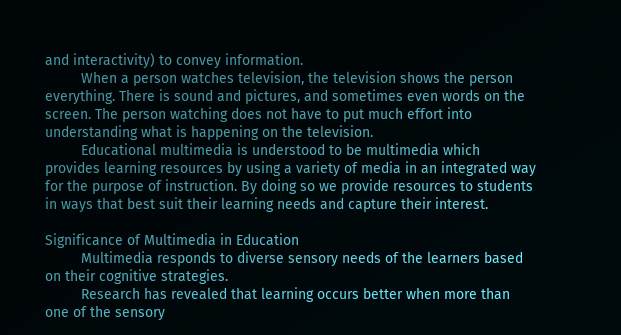and interactivity) to convey information.
         When a person watches television, the television shows the person everything. There is sound and pictures, and sometimes even words on the screen. The person watching does not have to put much effort into understanding what is happening on the television.
         Educational multimedia is understood to be multimedia which provides learning resources by using a variety of media in an integrated way for the purpose of instruction. By doing so we provide resources to students in ways that best suit their learning needs and capture their interest.

Significance of Multimedia in Education
         Multimedia responds to diverse sensory needs of the learners based on their cognitive strategies.
         Research has revealed that learning occurs better when more than one of the sensory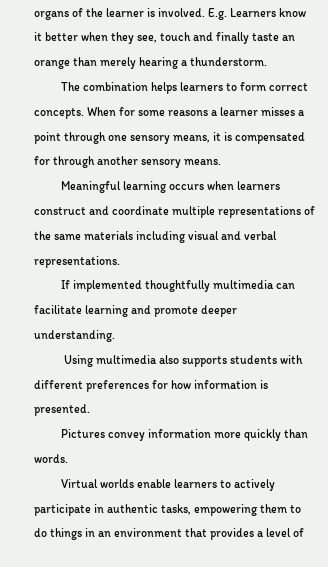organs of the learner is involved. E.g. Learners know it better when they see, touch and finally taste an orange than merely hearing a thunderstorm.
         The combination helps learners to form correct concepts. When for some reasons a learner misses a point through one sensory means, it is compensated for through another sensory means.
         Meaningful learning occurs when learners construct and coordinate multiple representations of the same materials including visual and verbal representations.
         If implemented thoughtfully multimedia can facilitate learning and promote deeper understanding.
          Using multimedia also supports students with different preferences for how information is presented.
         Pictures convey information more quickly than words.
         Virtual worlds enable learners to actively participate in authentic tasks, empowering them to do things in an environment that provides a level of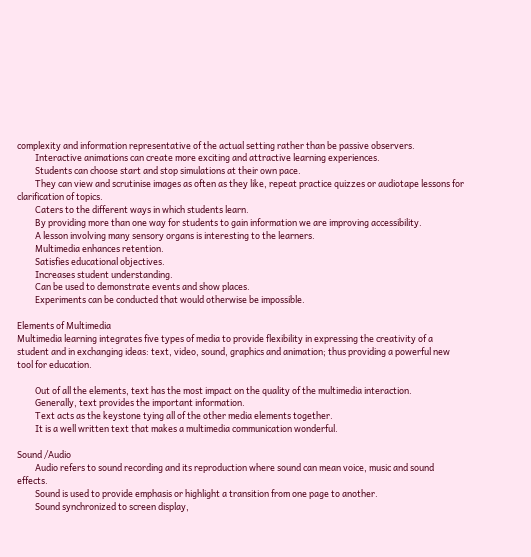complexity and information representative of the actual setting rather than be passive observers.
         Interactive animations can create more exciting and attractive learning experiences.
         Students can choose start and stop simulations at their own pace.
         They can view and scrutinise images as often as they like, repeat practice quizzes or audiotape lessons for clarification of topics.
         Caters to the different ways in which students learn.
         By providing more than one way for students to gain information we are improving accessibility.
         A lesson involving many sensory organs is interesting to the learners.
         Multimedia enhances retention.
         Satisfies educational objectives.
         Increases student understanding.
         Can be used to demonstrate events and show places.
         Experiments can be conducted that would otherwise be impossible.

Elements of Multimedia
Multimedia learning integrates five types of media to provide flexibility in expressing the creativity of a student and in exchanging ideas: text, video, sound, graphics and animation; thus providing a powerful new tool for education.

         Out of all the elements, text has the most impact on the quality of the multimedia interaction.
         Generally, text provides the important information.
         Text acts as the keystone tying all of the other media elements together.
         It is a well written text that makes a multimedia communication wonderful.

Sound /Audio
         Audio refers to sound recording and its reproduction where sound can mean voice, music and sound effects.
         Sound is used to provide emphasis or highlight a transition from one page to another.
         Sound synchronized to screen display,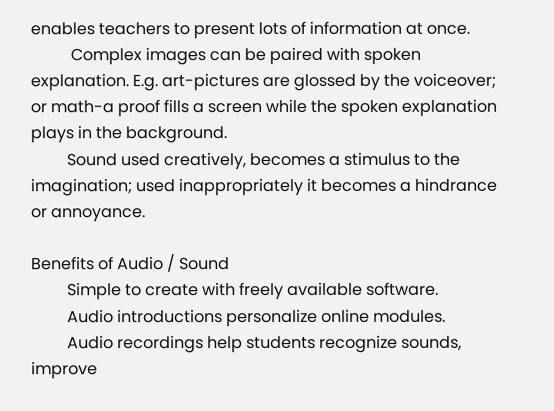enables teachers to present lots of information at once.
          Complex images can be paired with spoken explanation. E.g. art-pictures are glossed by the voiceover; or math-a proof fills a screen while the spoken explanation plays in the background.
         Sound used creatively, becomes a stimulus to the imagination; used inappropriately it becomes a hindrance or annoyance.

Benefits of Audio / Sound
         Simple to create with freely available software.
         Audio introductions personalize online modules.
         Audio recordings help students recognize sounds, improve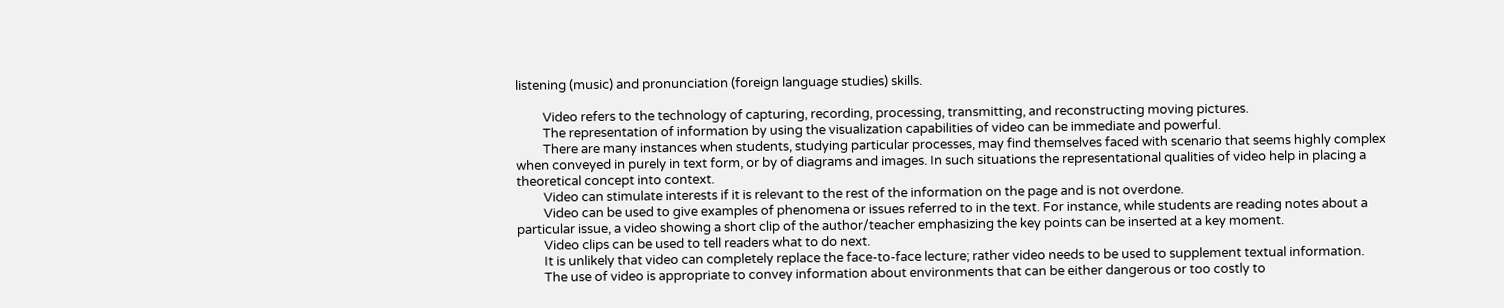listening (music) and pronunciation (foreign language studies) skills.

         Video refers to the technology of capturing, recording, processing, transmitting, and reconstructing moving pictures.
         The representation of information by using the visualization capabilities of video can be immediate and powerful.
         There are many instances when students, studying particular processes, may find themselves faced with scenario that seems highly complex when conveyed in purely in text form, or by of diagrams and images. In such situations the representational qualities of video help in placing a theoretical concept into context.
         Video can stimulate interests if it is relevant to the rest of the information on the page and is not overdone.
         Video can be used to give examples of phenomena or issues referred to in the text. For instance, while students are reading notes about a particular issue, a video showing a short clip of the author/teacher emphasizing the key points can be inserted at a key moment.
         Video clips can be used to tell readers what to do next.
         It is unlikely that video can completely replace the face-to-face lecture; rather video needs to be used to supplement textual information.
         The use of video is appropriate to convey information about environments that can be either dangerous or too costly to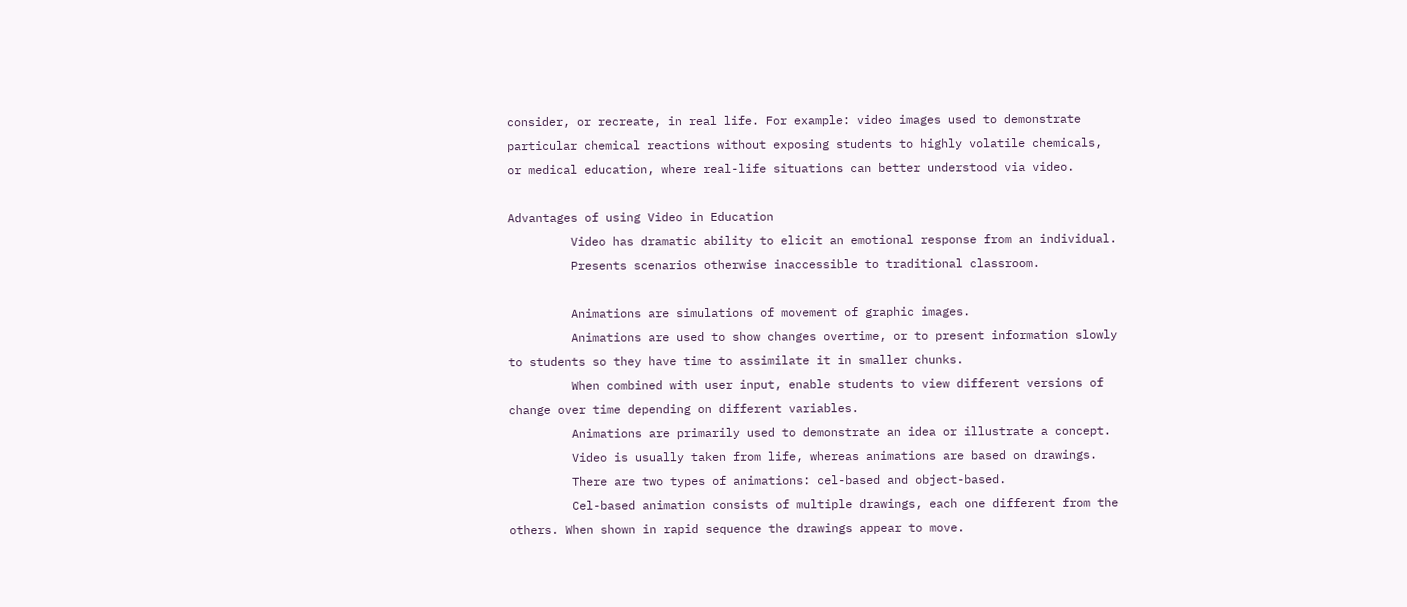consider, or recreate, in real life. For example: video images used to demonstrate particular chemical reactions without exposing students to highly volatile chemicals, or medical education, where real-life situations can better understood via video.

Advantages of using Video in Education
         Video has dramatic ability to elicit an emotional response from an individual.
         Presents scenarios otherwise inaccessible to traditional classroom.

         Animations are simulations of movement of graphic images.
         Animations are used to show changes overtime, or to present information slowly to students so they have time to assimilate it in smaller chunks.
         When combined with user input, enable students to view different versions of change over time depending on different variables.
         Animations are primarily used to demonstrate an idea or illustrate a concept.
         Video is usually taken from life, whereas animations are based on drawings.
         There are two types of animations: cel-based and object-based.
         Cel-based animation consists of multiple drawings, each one different from the others. When shown in rapid sequence the drawings appear to move.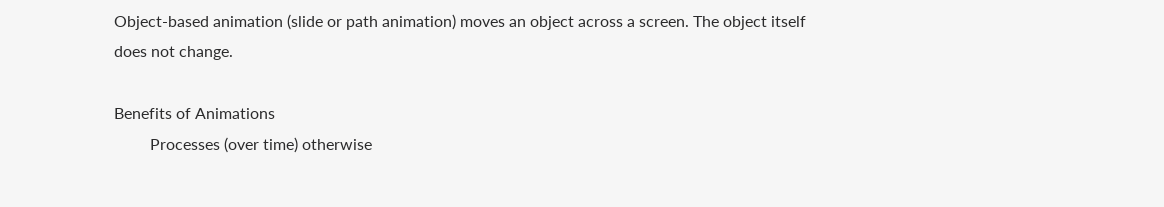Object-based animation (slide or path animation) moves an object across a screen. The object itself does not change.

Benefits of Animations
         Processes (over time) otherwise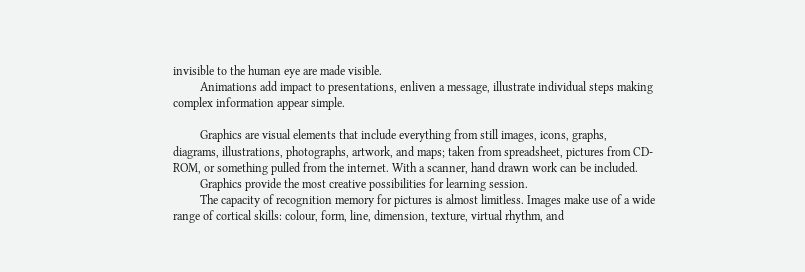invisible to the human eye are made visible.
         Animations add impact to presentations, enliven a message, illustrate individual steps making complex information appear simple.

         Graphics are visual elements that include everything from still images, icons, graphs, diagrams, illustrations, photographs, artwork, and maps; taken from spreadsheet, pictures from CD-ROM, or something pulled from the internet. With a scanner, hand drawn work can be included.
         Graphics provide the most creative possibilities for learning session.
         The capacity of recognition memory for pictures is almost limitless. Images make use of a wide range of cortical skills: colour, form, line, dimension, texture, virtual rhythm, and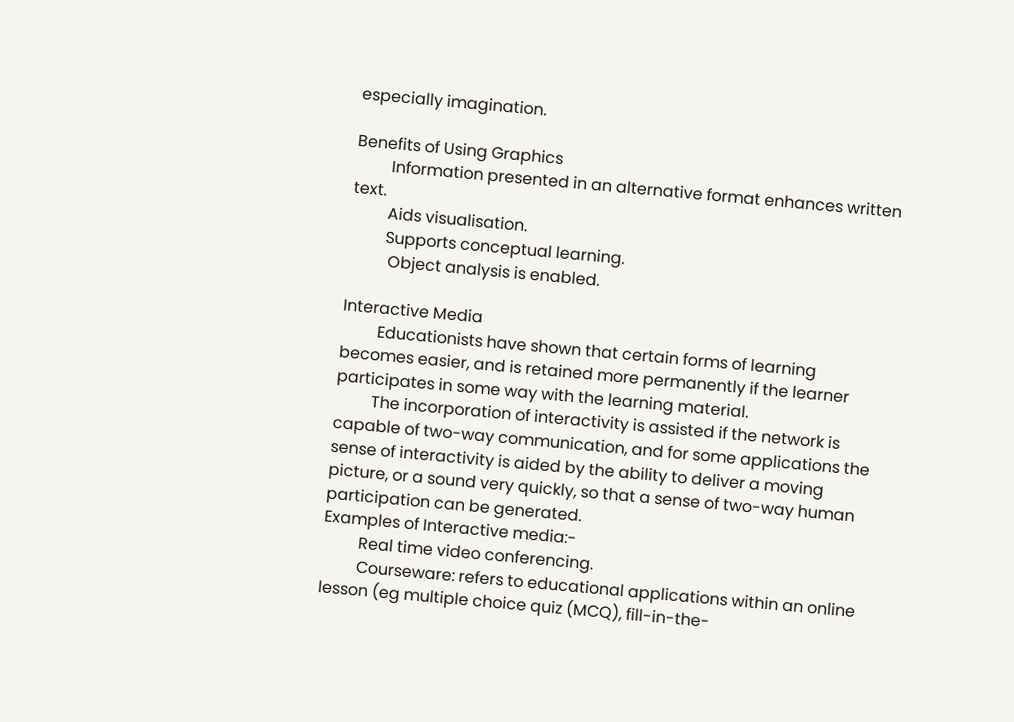especially imagination.

Benefits of Using Graphics
         Information presented in an alternative format enhances written text.
         Aids visualisation.
         Supports conceptual learning.
          Object analysis is enabled.

Interactive Media
         Educationists have shown that certain forms of learning becomes easier, and is retained more permanently if the learner participates in some way with the learning material.
         The incorporation of interactivity is assisted if the network is capable of two-way communication, and for some applications the sense of interactivity is aided by the ability to deliver a moving picture, or a sound very quickly, so that a sense of two-way human participation can be generated.
Examples of Interactive media:-
         Real time video conferencing.
         Courseware: refers to educational applications within an online lesson (eg multiple choice quiz (MCQ), fill-in-the-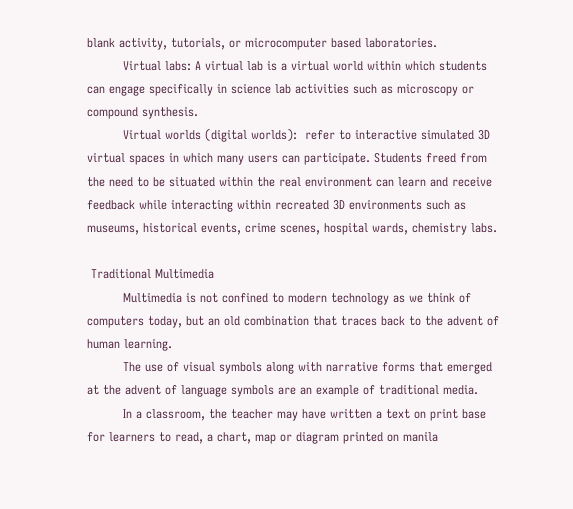blank activity, tutorials, or microcomputer based laboratories.
         Virtual labs: A virtual lab is a virtual world within which students can engage specifically in science lab activities such as microscopy or compound synthesis.
         Virtual worlds (digital worlds):  refer to interactive simulated 3D virtual spaces in which many users can participate. Students freed from the need to be situated within the real environment can learn and receive feedback while interacting within recreated 3D environments such as museums, historical events, crime scenes, hospital wards, chemistry labs.

 Traditional Multimedia
         Multimedia is not confined to modern technology as we think of computers today, but an old combination that traces back to the advent of human learning.
         The use of visual symbols along with narrative forms that emerged at the advent of language symbols are an example of traditional media.
         In a classroom, the teacher may have written a text on print base for learners to read, a chart, map or diagram printed on manila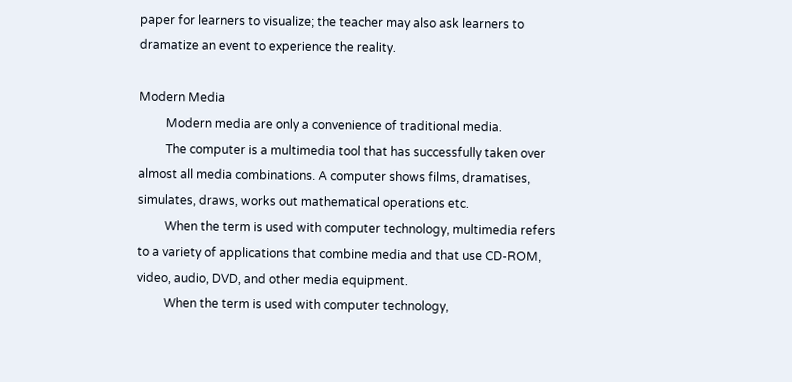paper for learners to visualize; the teacher may also ask learners to dramatize an event to experience the reality.

Modern Media
         Modern media are only a convenience of traditional media.
         The computer is a multimedia tool that has successfully taken over almost all media combinations. A computer shows films, dramatises, simulates, draws, works out mathematical operations etc.
         When the term is used with computer technology, multimedia refers to a variety of applications that combine media and that use CD-ROM, video, audio, DVD, and other media equipment.
         When the term is used with computer technology,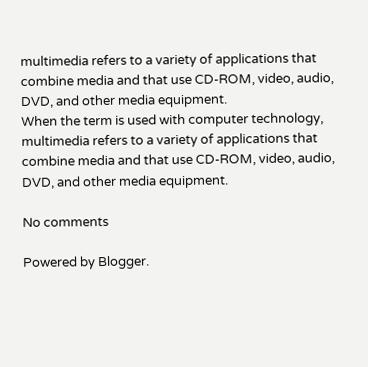multimedia refers to a variety of applications that combine media and that use CD-ROM, video, audio, DVD, and other media equipment.
When the term is used with computer technology, multimedia refers to a variety of applications that combine media and that use CD-ROM, video, audio, DVD, and other media equipment.

No comments

Powered by Blogger.